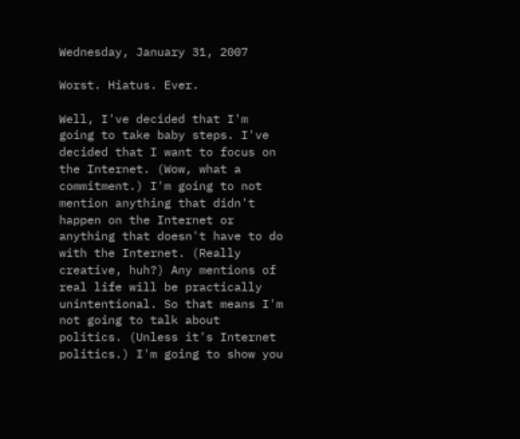Wednesday, January 31, 2007

Worst. Hiatus. Ever.

Well, I've decided that I'm going to take baby steps. I've decided that I want to focus on the Internet. (Wow, what a commitment.) I'm going to not mention anything that didn't happen on the Internet or anything that doesn't have to do with the Internet. (Really creative, huh?) Any mentions of real life will be practically unintentional. So that means I'm not going to talk about politics. (Unless it's Internet politics.) I'm going to show you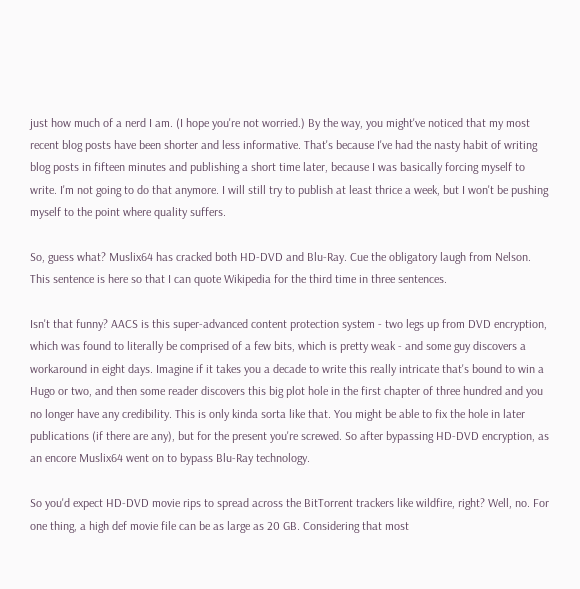just how much of a nerd I am. (I hope you're not worried.) By the way, you might've noticed that my most recent blog posts have been shorter and less informative. That's because I've had the nasty habit of writing blog posts in fifteen minutes and publishing a short time later, because I was basically forcing myself to write. I'm not going to do that anymore. I will still try to publish at least thrice a week, but I won't be pushing myself to the point where quality suffers.

So, guess what? Muslix64 has cracked both HD-DVD and Blu-Ray. Cue the obligatory laugh from Nelson. This sentence is here so that I can quote Wikipedia for the third time in three sentences.

Isn't that funny? AACS is this super-advanced content protection system - two legs up from DVD encryption, which was found to literally be comprised of a few bits, which is pretty weak - and some guy discovers a workaround in eight days. Imagine if it takes you a decade to write this really intricate that's bound to win a Hugo or two, and then some reader discovers this big plot hole in the first chapter of three hundred and you no longer have any credibility. This is only kinda sorta like that. You might be able to fix the hole in later publications (if there are any), but for the present you're screwed. So after bypassing HD-DVD encryption, as an encore Muslix64 went on to bypass Blu-Ray technology.

So you'd expect HD-DVD movie rips to spread across the BitTorrent trackers like wildfire, right? Well, no. For one thing, a high def movie file can be as large as 20 GB. Considering that most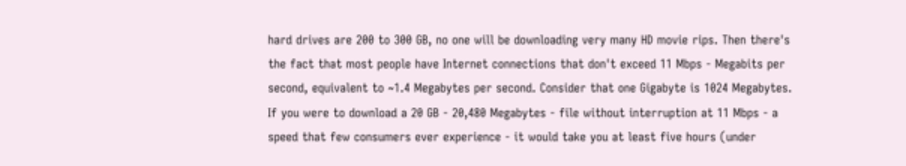hard drives are 200 to 300 GB, no one will be downloading very many HD movie rips. Then there's the fact that most people have Internet connections that don't exceed 11 Mbps - Megabits per second, equivalent to ~1.4 Megabytes per second. Consider that one Gigabyte is 1024 Megabytes. If you were to download a 20 GB - 20,480 Megabytes - file without interruption at 11 Mbps - a speed that few consumers ever experience - it would take you at least five hours (under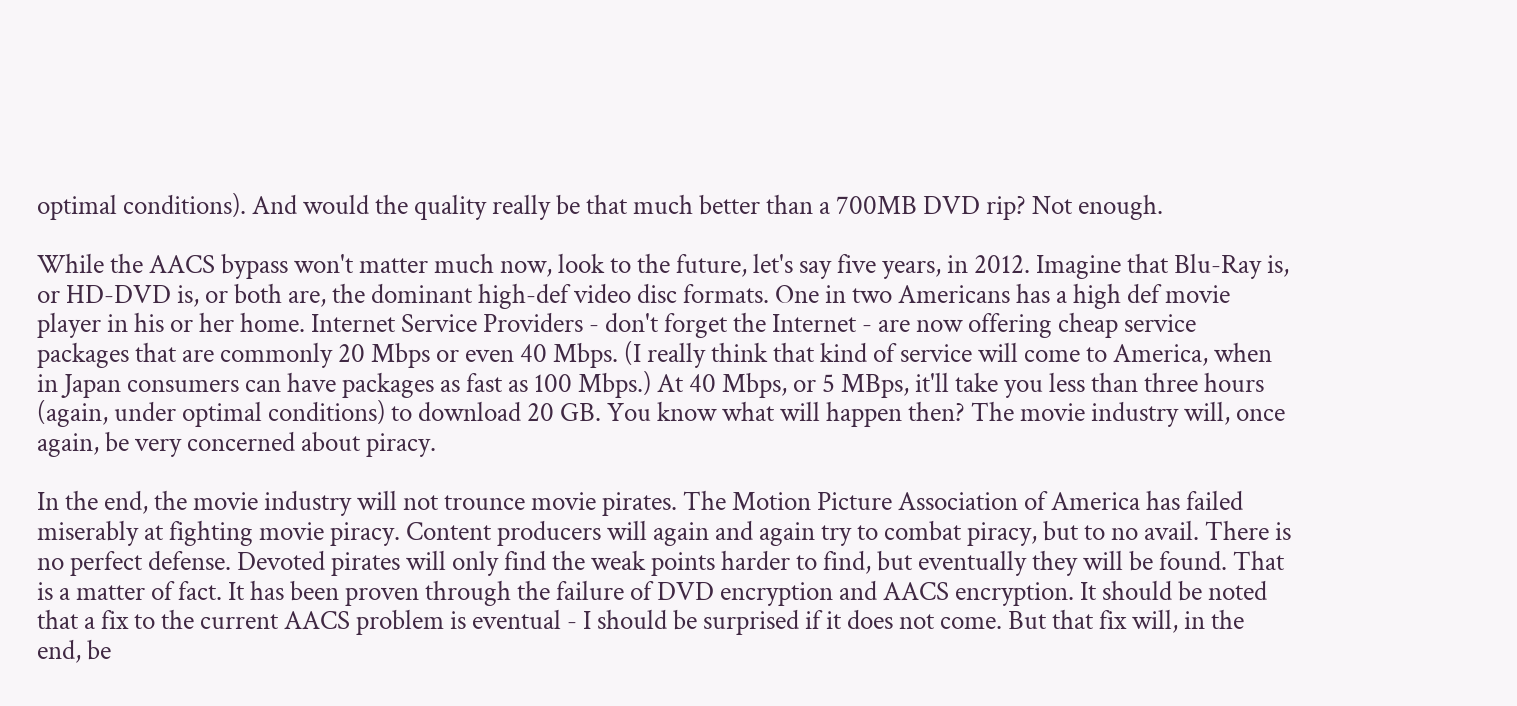optimal conditions). And would the quality really be that much better than a 700MB DVD rip? Not enough.

While the AACS bypass won't matter much now, look to the future, let's say five years, in 2012. Imagine that Blu-Ray is, or HD-DVD is, or both are, the dominant high-def video disc formats. One in two Americans has a high def movie player in his or her home. Internet Service Providers - don't forget the Internet - are now offering cheap service packages that are commonly 20 Mbps or even 40 Mbps. (I really think that kind of service will come to America, when in Japan consumers can have packages as fast as 100 Mbps.) At 40 Mbps, or 5 MBps, it'll take you less than three hours (again, under optimal conditions) to download 20 GB. You know what will happen then? The movie industry will, once again, be very concerned about piracy.

In the end, the movie industry will not trounce movie pirates. The Motion Picture Association of America has failed miserably at fighting movie piracy. Content producers will again and again try to combat piracy, but to no avail. There is no perfect defense. Devoted pirates will only find the weak points harder to find, but eventually they will be found. That is a matter of fact. It has been proven through the failure of DVD encryption and AACS encryption. It should be noted that a fix to the current AACS problem is eventual - I should be surprised if it does not come. But that fix will, in the end, be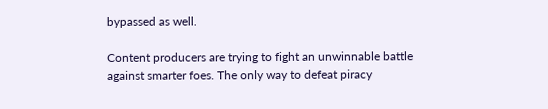bypassed as well.

Content producers are trying to fight an unwinnable battle against smarter foes. The only way to defeat piracy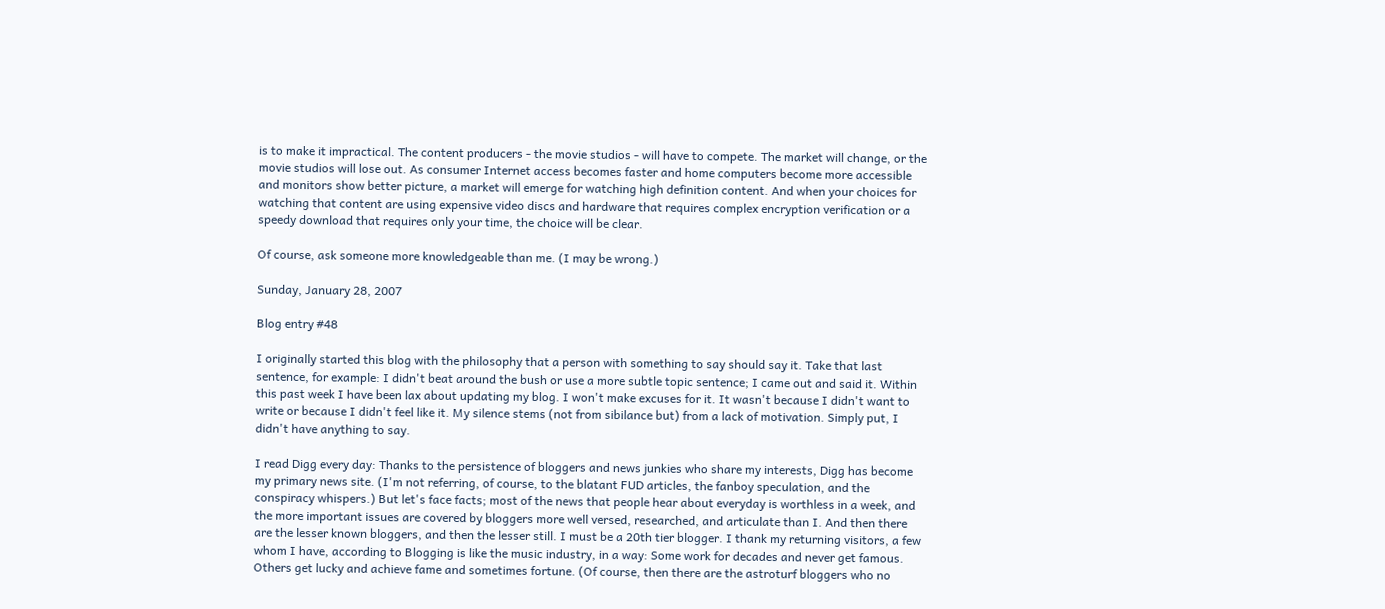is to make it impractical. The content producers - the movie studios - will have to compete. The market will change, or the movie studios will lose out. As consumer Internet access becomes faster and home computers become more accessible and monitors show better picture, a market will emerge for watching high definition content. And when your choices for watching that content are using expensive video discs and hardware that requires complex encryption verification or a speedy download that requires only your time, the choice will be clear.

Of course, ask someone more knowledgeable than me. (I may be wrong.)

Sunday, January 28, 2007

Blog entry #48

I originally started this blog with the philosophy that a person with something to say should say it. Take that last sentence, for example: I didn't beat around the bush or use a more subtle topic sentence; I came out and said it. Within this past week I have been lax about updating my blog. I won't make excuses for it. It wasn't because I didn't want to write or because I didn't feel like it. My silence stems (not from sibilance but) from a lack of motivation. Simply put, I didn't have anything to say.

I read Digg every day: Thanks to the persistence of bloggers and news junkies who share my interests, Digg has become my primary news site. (I'm not referring, of course, to the blatant FUD articles, the fanboy speculation, and the conspiracy whispers.) But let's face facts; most of the news that people hear about everyday is worthless in a week, and the more important issues are covered by bloggers more well versed, researched, and articulate than I. And then there are the lesser known bloggers, and then the lesser still. I must be a 20th tier blogger. I thank my returning visitors, a few whom I have, according to Blogging is like the music industry, in a way: Some work for decades and never get famous. Others get lucky and achieve fame and sometimes fortune. (Of course, then there are the astroturf bloggers who no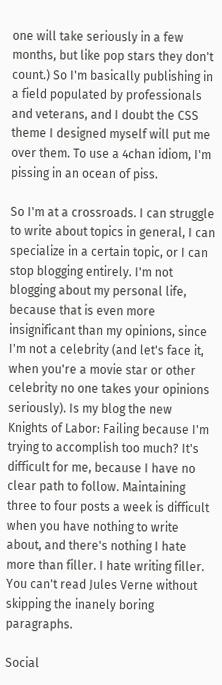one will take seriously in a few months, but like pop stars they don't count.) So I'm basically publishing in a field populated by professionals and veterans, and I doubt the CSS theme I designed myself will put me over them. To use a 4chan idiom, I'm pissing in an ocean of piss.

So I'm at a crossroads. I can struggle to write about topics in general, I can specialize in a certain topic, or I can stop blogging entirely. I'm not blogging about my personal life, because that is even more insignificant than my opinions, since I'm not a celebrity (and let's face it, when you're a movie star or other celebrity no one takes your opinions seriously). Is my blog the new Knights of Labor: Failing because I'm trying to accomplish too much? It's difficult for me, because I have no clear path to follow. Maintaining three to four posts a week is difficult when you have nothing to write about, and there's nothing I hate more than filler. I hate writing filler. You can't read Jules Verne without skipping the inanely boring paragraphs.

Social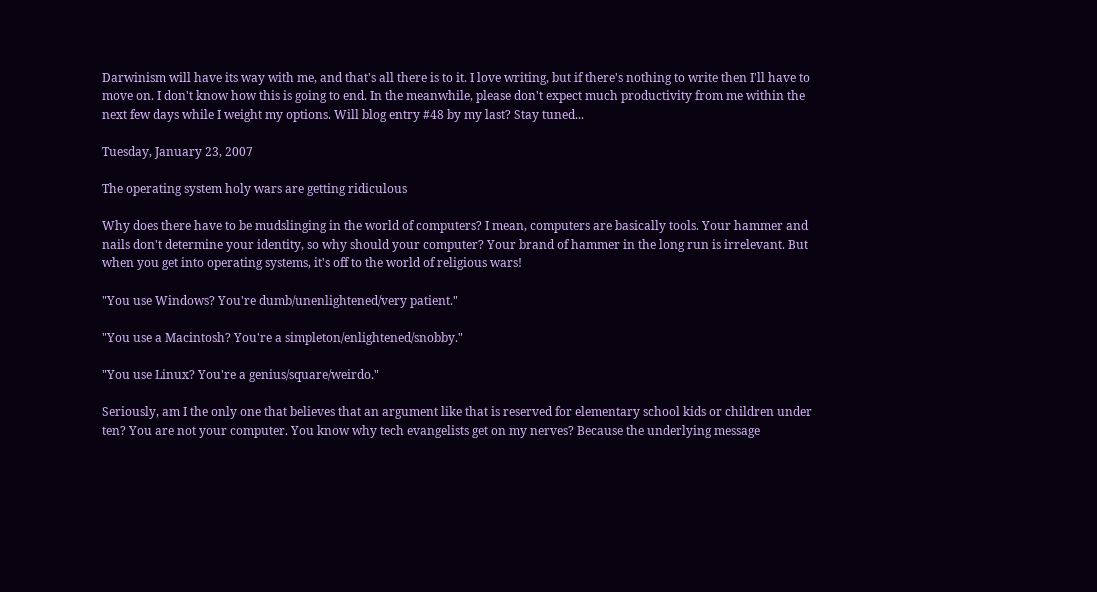Darwinism will have its way with me, and that's all there is to it. I love writing, but if there's nothing to write then I'll have to move on. I don't know how this is going to end. In the meanwhile, please don't expect much productivity from me within the next few days while I weight my options. Will blog entry #48 by my last? Stay tuned...

Tuesday, January 23, 2007

The operating system holy wars are getting ridiculous

Why does there have to be mudslinging in the world of computers? I mean, computers are basically tools. Your hammer and nails don't determine your identity, so why should your computer? Your brand of hammer in the long run is irrelevant. But when you get into operating systems, it's off to the world of religious wars!

"You use Windows? You're dumb/unenlightened/very patient."

"You use a Macintosh? You're a simpleton/enlightened/snobby."

"You use Linux? You're a genius/square/weirdo."

Seriously, am I the only one that believes that an argument like that is reserved for elementary school kids or children under ten? You are not your computer. You know why tech evangelists get on my nerves? Because the underlying message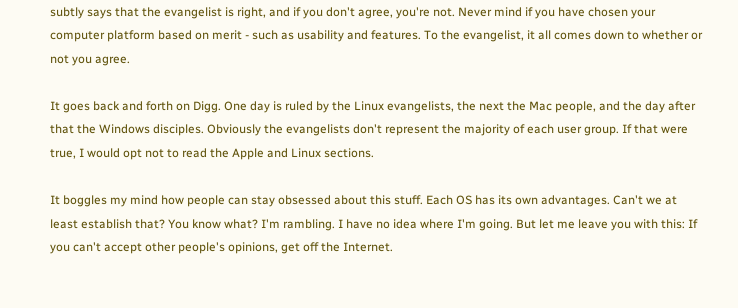subtly says that the evangelist is right, and if you don't agree, you're not. Never mind if you have chosen your computer platform based on merit - such as usability and features. To the evangelist, it all comes down to whether or not you agree.

It goes back and forth on Digg. One day is ruled by the Linux evangelists, the next the Mac people, and the day after that the Windows disciples. Obviously the evangelists don't represent the majority of each user group. If that were true, I would opt not to read the Apple and Linux sections.

It boggles my mind how people can stay obsessed about this stuff. Each OS has its own advantages. Can't we at least establish that? You know what? I'm rambling. I have no idea where I'm going. But let me leave you with this: If you can't accept other people's opinions, get off the Internet.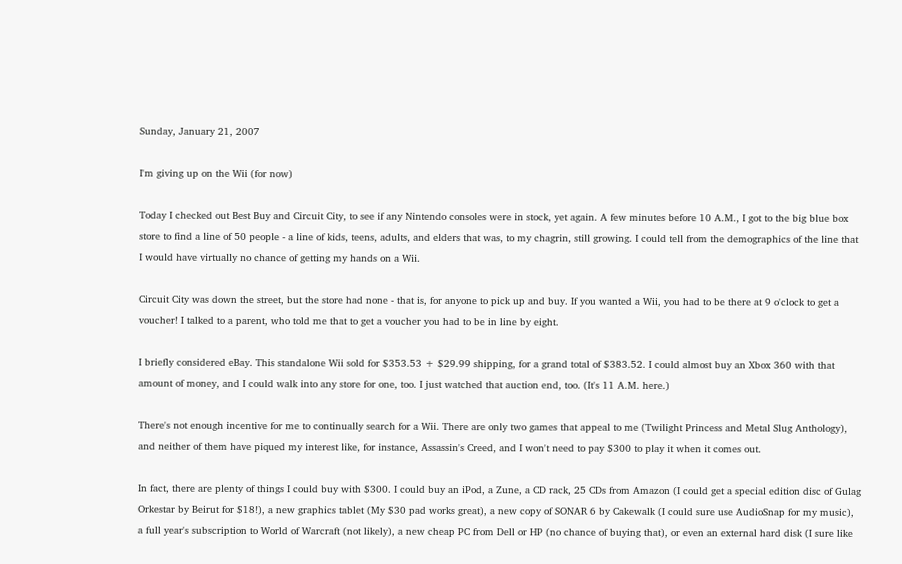Sunday, January 21, 2007

I'm giving up on the Wii (for now)

Today I checked out Best Buy and Circuit City, to see if any Nintendo consoles were in stock, yet again. A few minutes before 10 A.M., I got to the big blue box store to find a line of 50 people - a line of kids, teens, adults, and elders that was, to my chagrin, still growing. I could tell from the demographics of the line that I would have virtually no chance of getting my hands on a Wii.

Circuit City was down the street, but the store had none - that is, for anyone to pick up and buy. If you wanted a Wii, you had to be there at 9 o'clock to get a voucher! I talked to a parent, who told me that to get a voucher you had to be in line by eight.

I briefly considered eBay. This standalone Wii sold for $353.53 + $29.99 shipping, for a grand total of $383.52. I could almost buy an Xbox 360 with that amount of money, and I could walk into any store for one, too. I just watched that auction end, too. (It's 11 A.M. here.)

There's not enough incentive for me to continually search for a Wii. There are only two games that appeal to me (Twilight Princess and Metal Slug Anthology), and neither of them have piqued my interest like, for instance, Assassin's Creed, and I won't need to pay $300 to play it when it comes out.

In fact, there are plenty of things I could buy with $300. I could buy an iPod, a Zune, a CD rack, 25 CDs from Amazon (I could get a special edition disc of Gulag Orkestar by Beirut for $18!), a new graphics tablet (My $30 pad works great), a new copy of SONAR 6 by Cakewalk (I could sure use AudioSnap for my music), a full year's subscription to World of Warcraft (not likely), a new cheap PC from Dell or HP (no chance of buying that), or even an external hard disk (I sure like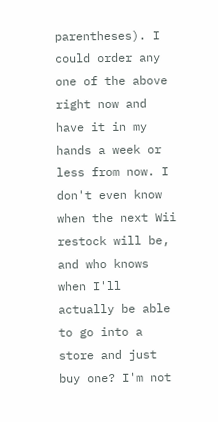parentheses). I could order any one of the above right now and have it in my hands a week or less from now. I don't even know when the next Wii restock will be, and who knows when I'll actually be able to go into a store and just buy one? I'm not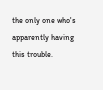the only one who's apparently having this trouble.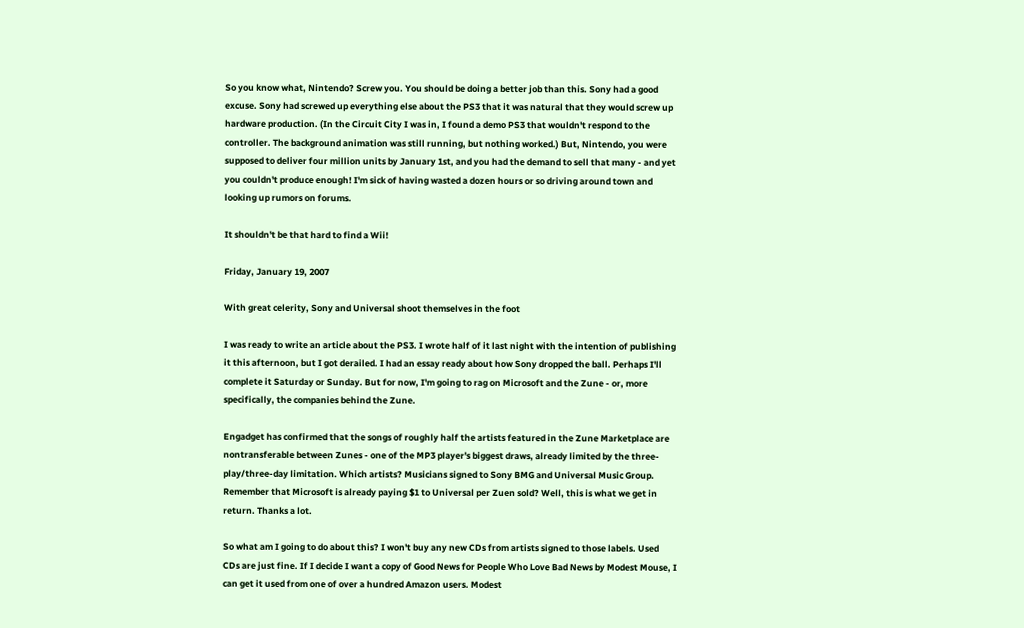So you know what, Nintendo? Screw you. You should be doing a better job than this. Sony had a good excuse. Sony had screwed up everything else about the PS3 that it was natural that they would screw up hardware production. (In the Circuit City I was in, I found a demo PS3 that wouldn't respond to the controller. The background animation was still running, but nothing worked.) But, Nintendo, you were supposed to deliver four million units by January 1st, and you had the demand to sell that many - and yet you couldn't produce enough! I'm sick of having wasted a dozen hours or so driving around town and looking up rumors on forums.

It shouldn't be that hard to find a Wii!

Friday, January 19, 2007

With great celerity, Sony and Universal shoot themselves in the foot

I was ready to write an article about the PS3. I wrote half of it last night with the intention of publishing it this afternoon, but I got derailed. I had an essay ready about how Sony dropped the ball. Perhaps I'll complete it Saturday or Sunday. But for now, I'm going to rag on Microsoft and the Zune - or, more specifically, the companies behind the Zune.

Engadget has confirmed that the songs of roughly half the artists featured in the Zune Marketplace are nontransferable between Zunes - one of the MP3 player's biggest draws, already limited by the three-play/three-day limitation. Which artists? Musicians signed to Sony BMG and Universal Music Group. Remember that Microsoft is already paying $1 to Universal per Zuen sold? Well, this is what we get in return. Thanks a lot.

So what am I going to do about this? I won't buy any new CDs from artists signed to those labels. Used CDs are just fine. If I decide I want a copy of Good News for People Who Love Bad News by Modest Mouse, I can get it used from one of over a hundred Amazon users. Modest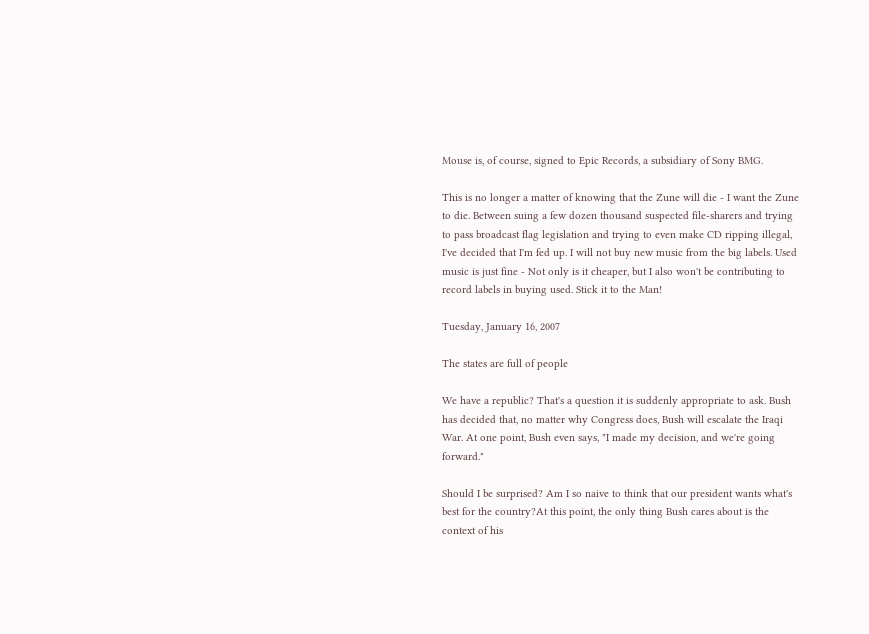Mouse is, of course, signed to Epic Records, a subsidiary of Sony BMG.

This is no longer a matter of knowing that the Zune will die - I want the Zune to die. Between suing a few dozen thousand suspected file-sharers and trying to pass broadcast flag legislation and trying to even make CD ripping illegal, I've decided that I'm fed up. I will not buy new music from the big labels. Used music is just fine - Not only is it cheaper, but I also won't be contributing to record labels in buying used. Stick it to the Man!

Tuesday, January 16, 2007

The states are full of people

We have a republic? That's a question it is suddenly appropriate to ask. Bush has decided that, no matter why Congress does, Bush will escalate the Iraqi War. At one point, Bush even says, "I made my decision, and we're going forward."

Should I be surprised? Am I so naive to think that our president wants what's best for the country?At this point, the only thing Bush cares about is the context of his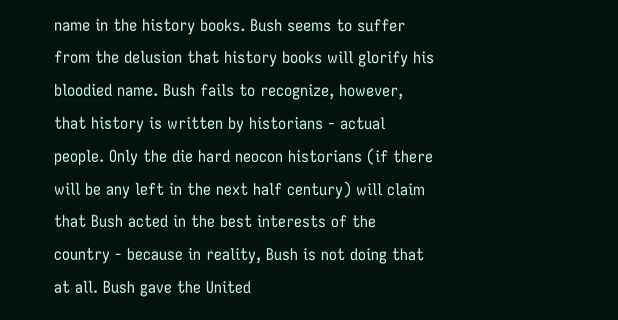name in the history books. Bush seems to suffer from the delusion that history books will glorify his bloodied name. Bush fails to recognize, however, that history is written by historians - actual people. Only the die hard neocon historians (if there will be any left in the next half century) will claim that Bush acted in the best interests of the country - because in reality, Bush is not doing that at all. Bush gave the United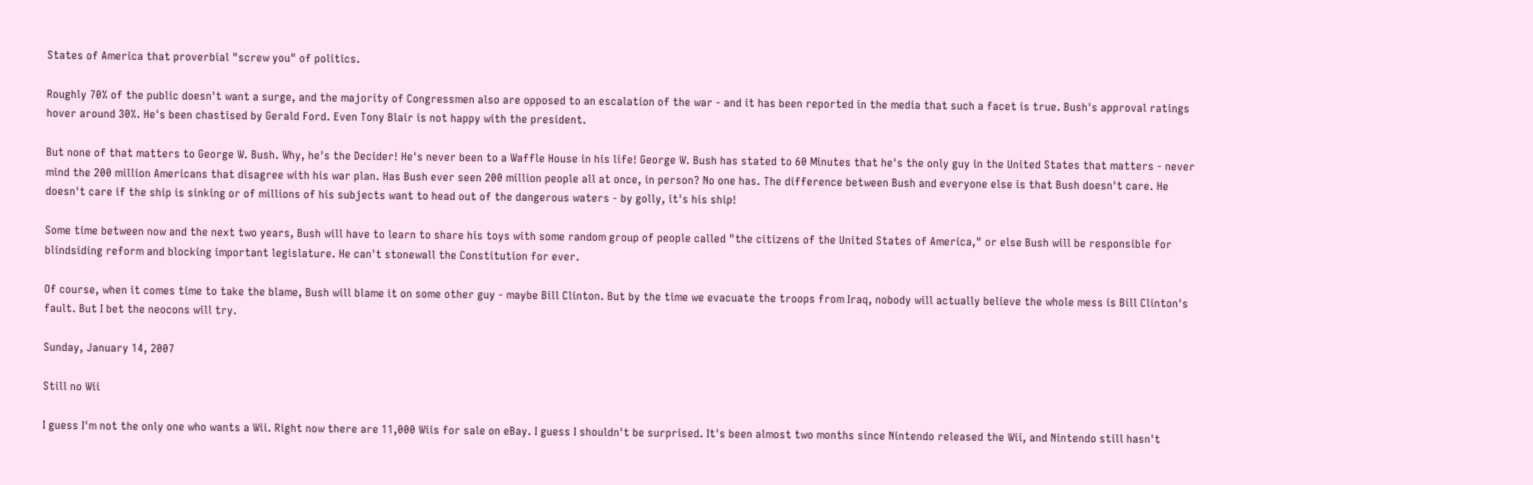States of America that proverbial "screw you" of politics.

Roughly 70% of the public doesn't want a surge, and the majority of Congressmen also are opposed to an escalation of the war - and it has been reported in the media that such a facet is true. Bush's approval ratings hover around 30%. He's been chastised by Gerald Ford. Even Tony Blair is not happy with the president.

But none of that matters to George W. Bush. Why, he's the Decider! He's never been to a Waffle House in his life! George W. Bush has stated to 60 Minutes that he's the only guy in the United States that matters - never mind the 200 million Americans that disagree with his war plan. Has Bush ever seen 200 million people all at once, in person? No one has. The difference between Bush and everyone else is that Bush doesn't care. He doesn't care if the ship is sinking or of millions of his subjects want to head out of the dangerous waters - by golly, it's his ship!

Some time between now and the next two years, Bush will have to learn to share his toys with some random group of people called "the citizens of the United States of America," or else Bush will be responsible for blindsiding reform and blocking important legislature. He can't stonewall the Constitution for ever.

Of course, when it comes time to take the blame, Bush will blame it on some other guy - maybe Bill Clinton. But by the time we evacuate the troops from Iraq, nobody will actually believe the whole mess is Bill Clinton's fault. But I bet the neocons will try.

Sunday, January 14, 2007

Still no Wii

I guess I'm not the only one who wants a Wii. Right now there are 11,000 Wiis for sale on eBay. I guess I shouldn't be surprised. It's been almost two months since Nintendo released the Wii, and Nintendo still hasn't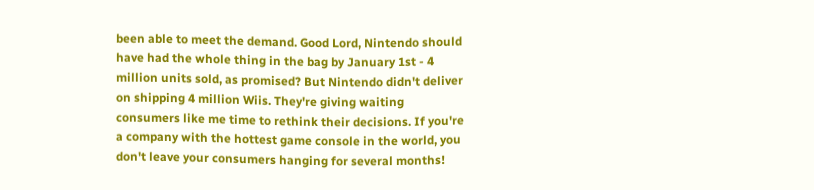been able to meet the demand. Good Lord, Nintendo should have had the whole thing in the bag by January 1st - 4 million units sold, as promised? But Nintendo didn't deliver on shipping 4 million Wiis. They're giving waiting consumers like me time to rethink their decisions. If you're a company with the hottest game console in the world, you don't leave your consumers hanging for several months!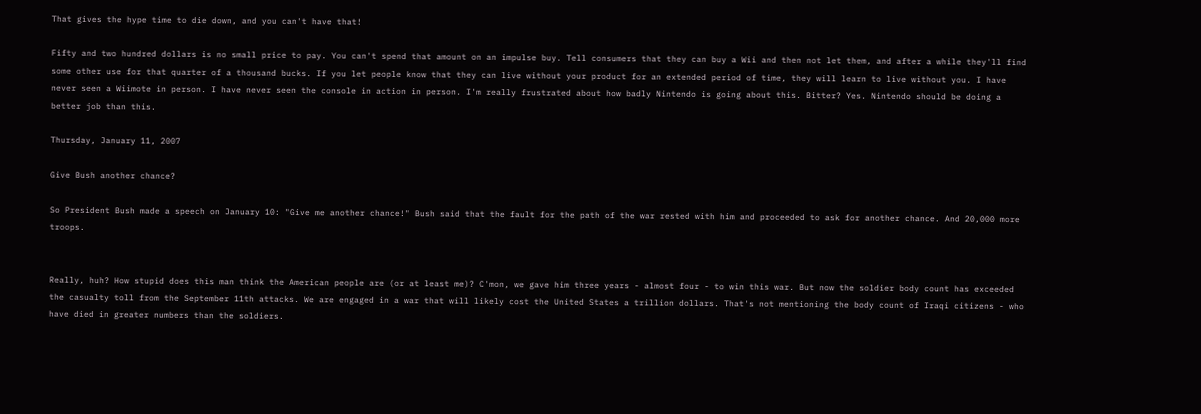That gives the hype time to die down, and you can't have that!

Fifty and two hundred dollars is no small price to pay. You can't spend that amount on an impulse buy. Tell consumers that they can buy a Wii and then not let them, and after a while they'll find some other use for that quarter of a thousand bucks. If you let people know that they can live without your product for an extended period of time, they will learn to live without you. I have never seen a Wiimote in person. I have never seen the console in action in person. I'm really frustrated about how badly Nintendo is going about this. Bitter? Yes. Nintendo should be doing a better job than this.

Thursday, January 11, 2007

Give Bush another chance?

So President Bush made a speech on January 10: "Give me another chance!" Bush said that the fault for the path of the war rested with him and proceeded to ask for another chance. And 20,000 more troops.


Really, huh? How stupid does this man think the American people are (or at least me)? C'mon, we gave him three years - almost four - to win this war. But now the soldier body count has exceeded the casualty toll from the September 11th attacks. We are engaged in a war that will likely cost the United States a trillion dollars. That's not mentioning the body count of Iraqi citizens - who have died in greater numbers than the soldiers.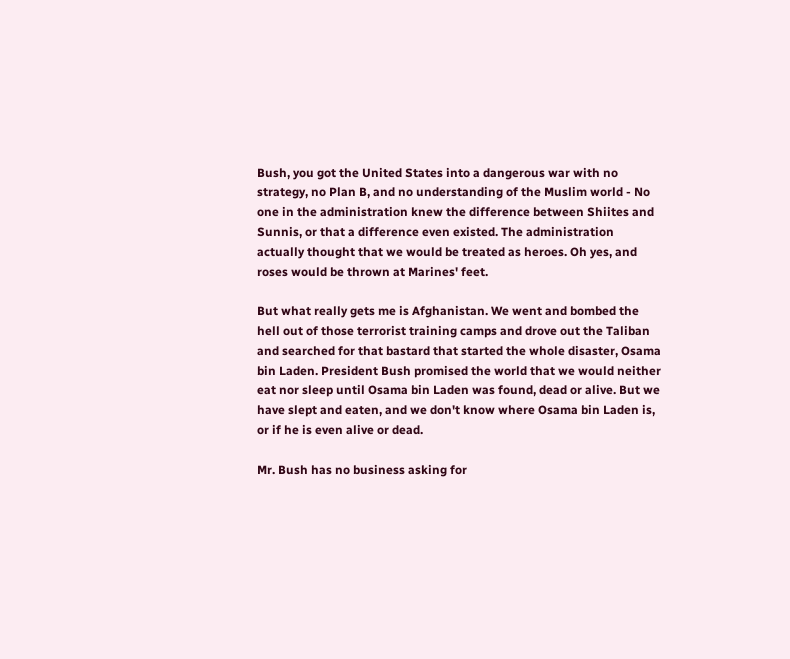Bush, you got the United States into a dangerous war with no strategy, no Plan B, and no understanding of the Muslim world - No one in the administration knew the difference between Shiites and Sunnis, or that a difference even existed. The administration actually thought that we would be treated as heroes. Oh yes, and roses would be thrown at Marines' feet.

But what really gets me is Afghanistan. We went and bombed the hell out of those terrorist training camps and drove out the Taliban and searched for that bastard that started the whole disaster, Osama bin Laden. President Bush promised the world that we would neither eat nor sleep until Osama bin Laden was found, dead or alive. But we have slept and eaten, and we don't know where Osama bin Laden is, or if he is even alive or dead.

Mr. Bush has no business asking for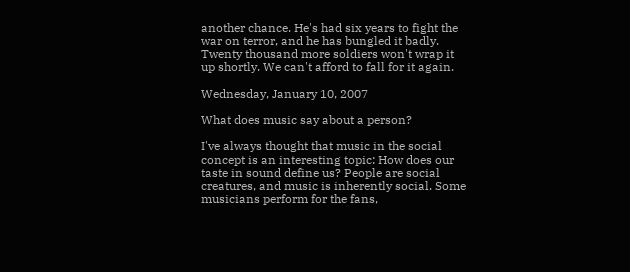another chance. He's had six years to fight the war on terror, and he has bungled it badly. Twenty thousand more soldiers won't wrap it up shortly. We can't afford to fall for it again.

Wednesday, January 10, 2007

What does music say about a person?

I've always thought that music in the social concept is an interesting topic: How does our taste in sound define us? People are social creatures, and music is inherently social. Some musicians perform for the fans,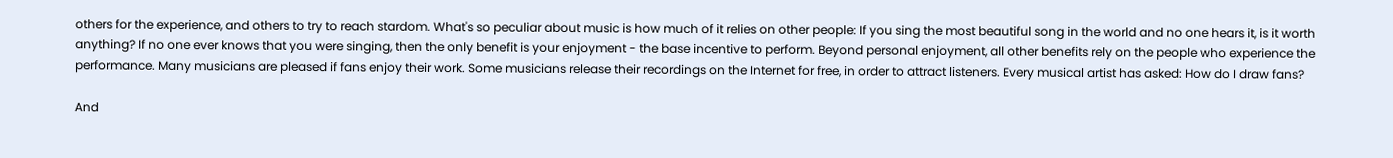others for the experience, and others to try to reach stardom. What's so peculiar about music is how much of it relies on other people: If you sing the most beautiful song in the world and no one hears it, is it worth anything? If no one ever knows that you were singing, then the only benefit is your enjoyment - the base incentive to perform. Beyond personal enjoyment, all other benefits rely on the people who experience the performance. Many musicians are pleased if fans enjoy their work. Some musicians release their recordings on the Internet for free, in order to attract listeners. Every musical artist has asked: How do I draw fans?

And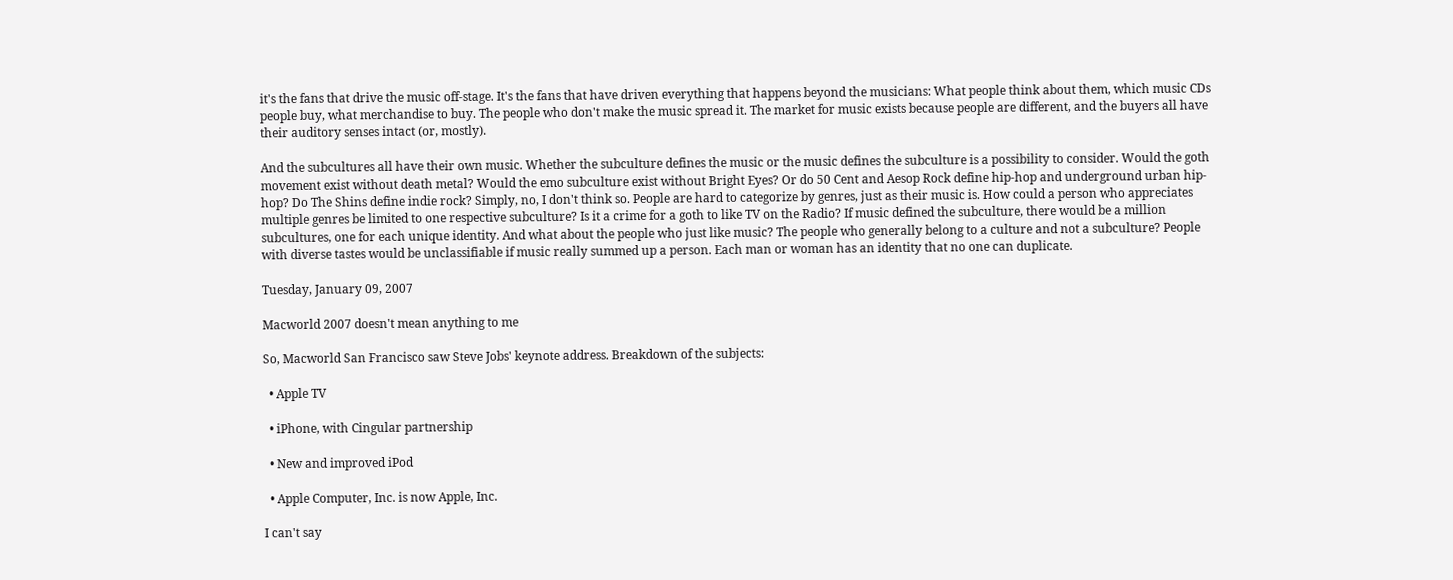it's the fans that drive the music off-stage. It's the fans that have driven everything that happens beyond the musicians: What people think about them, which music CDs people buy, what merchandise to buy. The people who don't make the music spread it. The market for music exists because people are different, and the buyers all have their auditory senses intact (or, mostly).

And the subcultures all have their own music. Whether the subculture defines the music or the music defines the subculture is a possibility to consider. Would the goth movement exist without death metal? Would the emo subculture exist without Bright Eyes? Or do 50 Cent and Aesop Rock define hip-hop and underground urban hip-hop? Do The Shins define indie rock? Simply, no, I don't think so. People are hard to categorize by genres, just as their music is. How could a person who appreciates multiple genres be limited to one respective subculture? Is it a crime for a goth to like TV on the Radio? If music defined the subculture, there would be a million subcultures, one for each unique identity. And what about the people who just like music? The people who generally belong to a culture and not a subculture? People with diverse tastes would be unclassifiable if music really summed up a person. Each man or woman has an identity that no one can duplicate.

Tuesday, January 09, 2007

Macworld 2007 doesn't mean anything to me

So, Macworld San Francisco saw Steve Jobs' keynote address. Breakdown of the subjects:

  • Apple TV

  • iPhone, with Cingular partnership

  • New and improved iPod

  • Apple Computer, Inc. is now Apple, Inc.

I can't say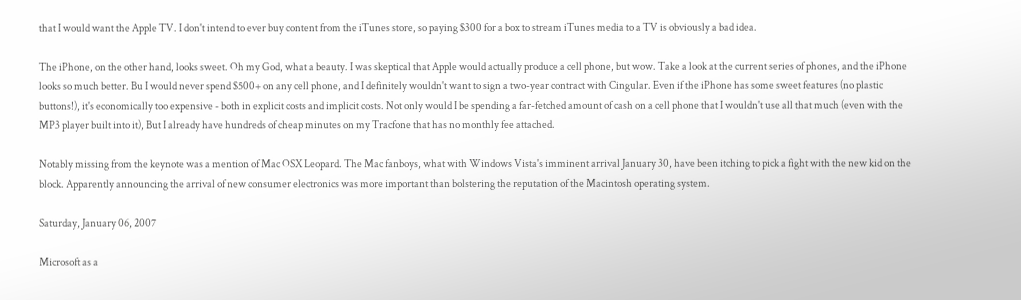that I would want the Apple TV. I don't intend to ever buy content from the iTunes store, so paying $300 for a box to stream iTunes media to a TV is obviously a bad idea.

The iPhone, on the other hand, looks sweet. Oh my God, what a beauty. I was skeptical that Apple would actually produce a cell phone, but wow. Take a look at the current series of phones, and the iPhone looks so much better. Bu I would never spend $500+ on any cell phone, and I definitely wouldn't want to sign a two-year contract with Cingular. Even if the iPhone has some sweet features (no plastic buttons!), it's economically too expensive - both in explicit costs and implicit costs. Not only would I be spending a far-fetched amount of cash on a cell phone that I wouldn't use all that much (even with the MP3 player built into it), But I already have hundreds of cheap minutes on my Tracfone that has no monthly fee attached.

Notably missing from the keynote was a mention of Mac OSX Leopard. The Mac fanboys, what with Windows Vista's imminent arrival January 30, have been itching to pick a fight with the new kid on the block. Apparently announcing the arrival of new consumer electronics was more important than bolstering the reputation of the Macintosh operating system.

Saturday, January 06, 2007

Microsoft as a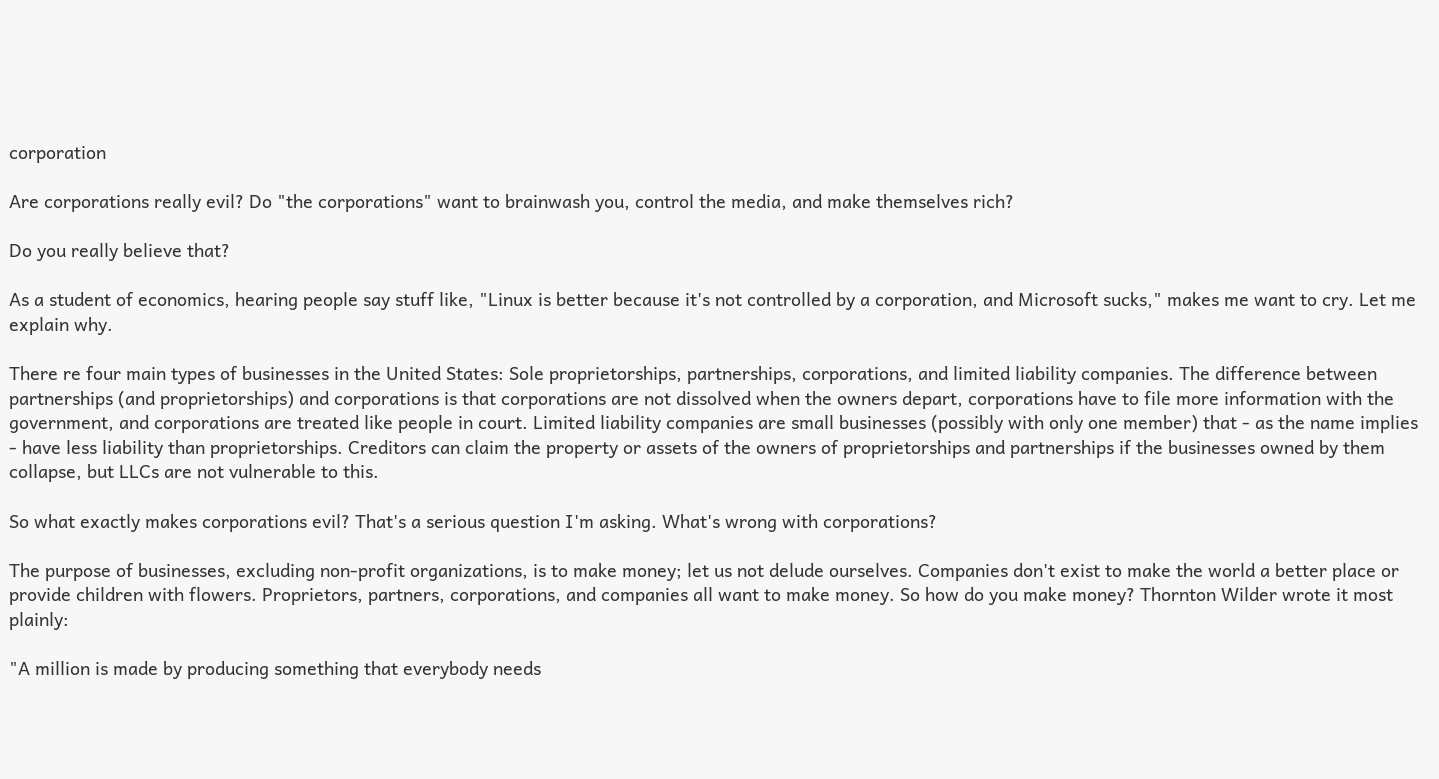corporation

Are corporations really evil? Do "the corporations" want to brainwash you, control the media, and make themselves rich?

Do you really believe that?

As a student of economics, hearing people say stuff like, "Linux is better because it's not controlled by a corporation, and Microsoft sucks," makes me want to cry. Let me explain why.

There re four main types of businesses in the United States: Sole proprietorships, partnerships, corporations, and limited liability companies. The difference between partnerships (and proprietorships) and corporations is that corporations are not dissolved when the owners depart, corporations have to file more information with the government, and corporations are treated like people in court. Limited liability companies are small businesses (possibly with only one member) that - as the name implies - have less liability than proprietorships. Creditors can claim the property or assets of the owners of proprietorships and partnerships if the businesses owned by them collapse, but LLCs are not vulnerable to this.

So what exactly makes corporations evil? That's a serious question I'm asking. What's wrong with corporations?

The purpose of businesses, excluding non-profit organizations, is to make money; let us not delude ourselves. Companies don't exist to make the world a better place or provide children with flowers. Proprietors, partners, corporations, and companies all want to make money. So how do you make money? Thornton Wilder wrote it most plainly:

"A million is made by producing something that everybody needs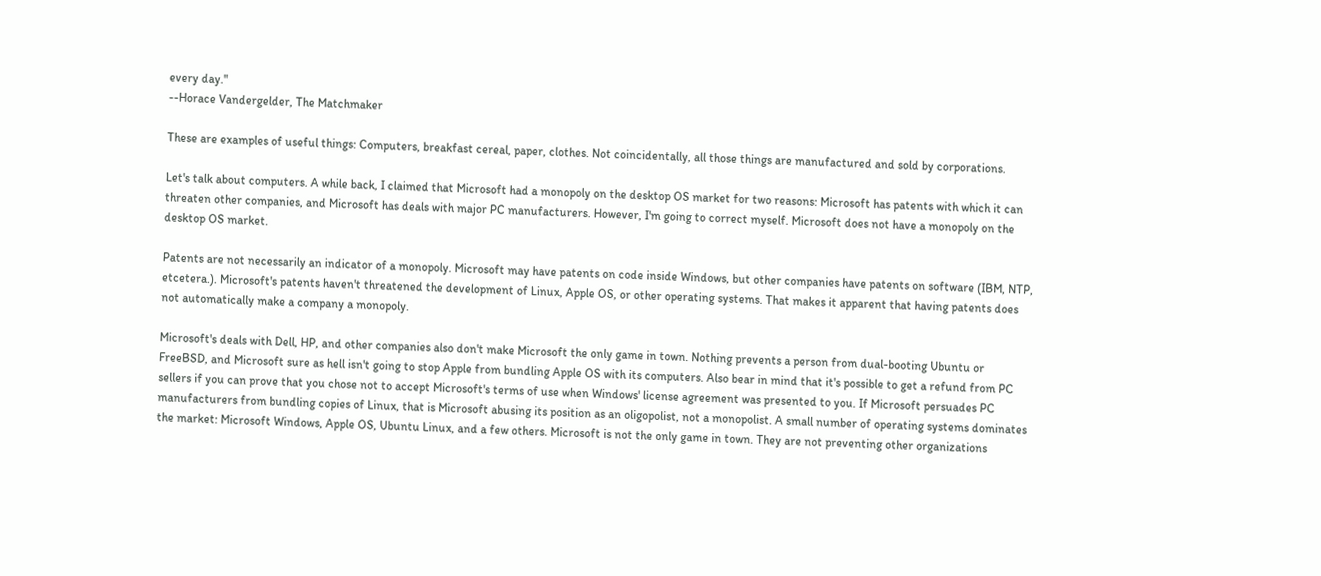every day."
--Horace Vandergelder, The Matchmaker

These are examples of useful things: Computers, breakfast cereal, paper, clothes. Not coincidentally, all those things are manufactured and sold by corporations.

Let's talk about computers. A while back, I claimed that Microsoft had a monopoly on the desktop OS market for two reasons: Microsoft has patents with which it can threaten other companies, and Microsoft has deals with major PC manufacturers. However, I'm going to correct myself. Microsoft does not have a monopoly on the desktop OS market.

Patents are not necessarily an indicator of a monopoly. Microsoft may have patents on code inside Windows, but other companies have patents on software (IBM, NTP, etcetera.). Microsoft's patents haven't threatened the development of Linux, Apple OS, or other operating systems. That makes it apparent that having patents does not automatically make a company a monopoly.

Microsoft's deals with Dell, HP, and other companies also don't make Microsoft the only game in town. Nothing prevents a person from dual-booting Ubuntu or FreeBSD, and Microsoft sure as hell isn't going to stop Apple from bundling Apple OS with its computers. Also bear in mind that it's possible to get a refund from PC sellers if you can prove that you chose not to accept Microsoft's terms of use when Windows' license agreement was presented to you. If Microsoft persuades PC manufacturers from bundling copies of Linux, that is Microsoft abusing its position as an oligopolist, not a monopolist. A small number of operating systems dominates the market: Microsoft Windows, Apple OS, Ubuntu Linux, and a few others. Microsoft is not the only game in town. They are not preventing other organizations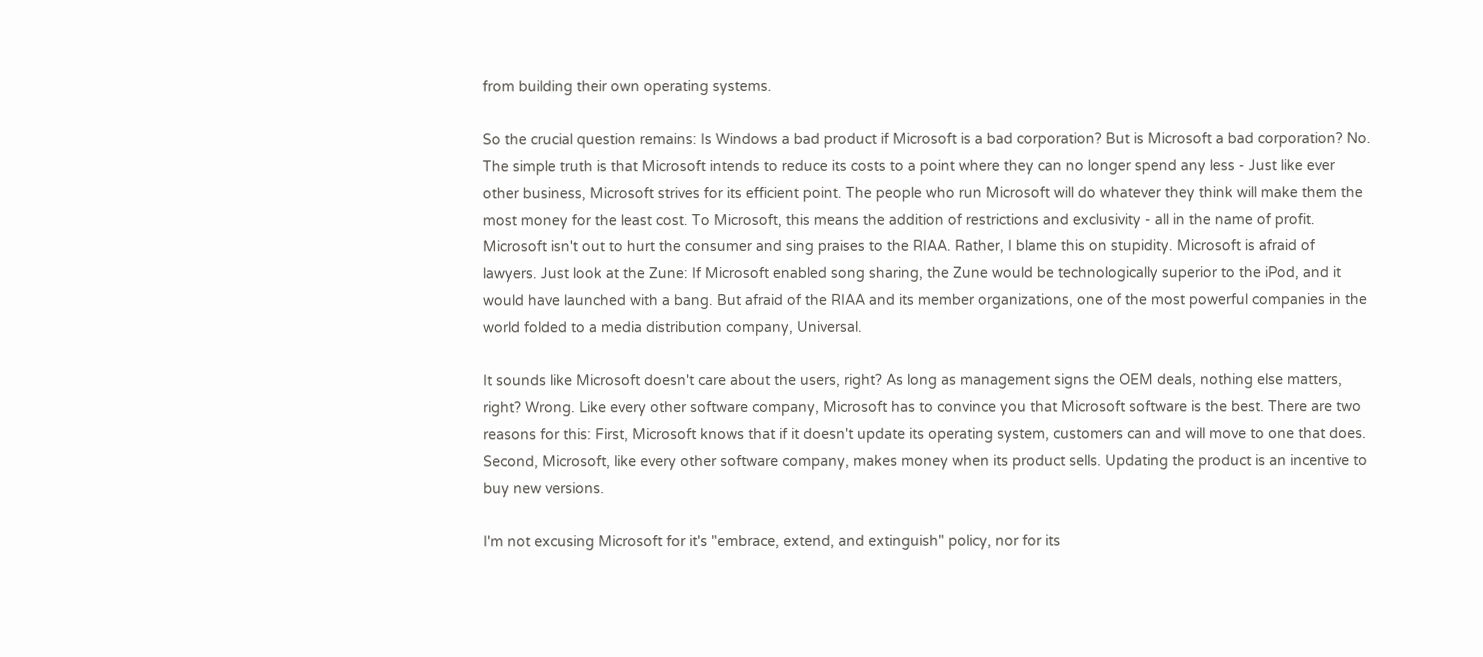from building their own operating systems.

So the crucial question remains: Is Windows a bad product if Microsoft is a bad corporation? But is Microsoft a bad corporation? No. The simple truth is that Microsoft intends to reduce its costs to a point where they can no longer spend any less - Just like ever other business, Microsoft strives for its efficient point. The people who run Microsoft will do whatever they think will make them the most money for the least cost. To Microsoft, this means the addition of restrictions and exclusivity - all in the name of profit. Microsoft isn't out to hurt the consumer and sing praises to the RIAA. Rather, I blame this on stupidity. Microsoft is afraid of lawyers. Just look at the Zune: If Microsoft enabled song sharing, the Zune would be technologically superior to the iPod, and it would have launched with a bang. But afraid of the RIAA and its member organizations, one of the most powerful companies in the world folded to a media distribution company, Universal.

It sounds like Microsoft doesn't care about the users, right? As long as management signs the OEM deals, nothing else matters, right? Wrong. Like every other software company, Microsoft has to convince you that Microsoft software is the best. There are two reasons for this: First, Microsoft knows that if it doesn't update its operating system, customers can and will move to one that does. Second, Microsoft, like every other software company, makes money when its product sells. Updating the product is an incentive to buy new versions.

I'm not excusing Microsoft for it's "embrace, extend, and extinguish" policy, nor for its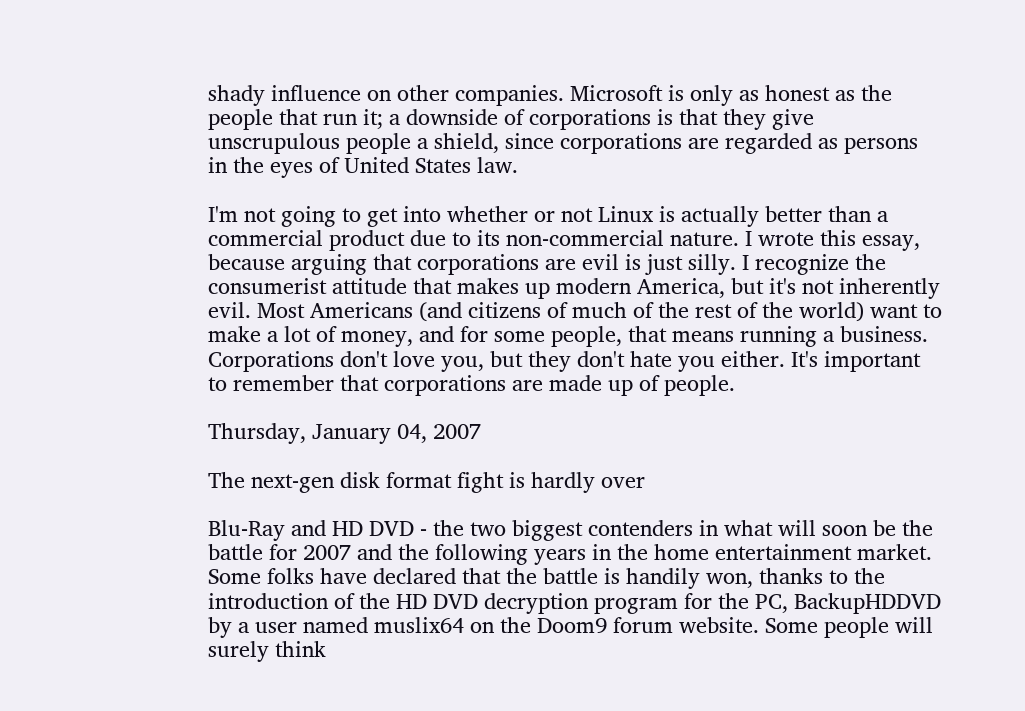shady influence on other companies. Microsoft is only as honest as the people that run it; a downside of corporations is that they give unscrupulous people a shield, since corporations are regarded as persons in the eyes of United States law.

I'm not going to get into whether or not Linux is actually better than a commercial product due to its non-commercial nature. I wrote this essay, because arguing that corporations are evil is just silly. I recognize the consumerist attitude that makes up modern America, but it's not inherently evil. Most Americans (and citizens of much of the rest of the world) want to make a lot of money, and for some people, that means running a business. Corporations don't love you, but they don't hate you either. It's important to remember that corporations are made up of people.

Thursday, January 04, 2007

The next-gen disk format fight is hardly over

Blu-Ray and HD DVD - the two biggest contenders in what will soon be the battle for 2007 and the following years in the home entertainment market. Some folks have declared that the battle is handily won, thanks to the introduction of the HD DVD decryption program for the PC, BackupHDDVD by a user named muslix64 on the Doom9 forum website. Some people will surely think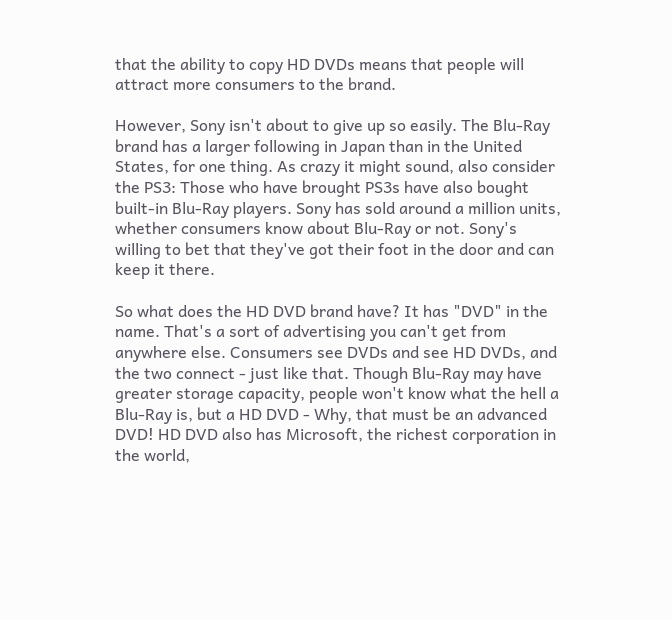that the ability to copy HD DVDs means that people will attract more consumers to the brand.

However, Sony isn't about to give up so easily. The Blu-Ray brand has a larger following in Japan than in the United States, for one thing. As crazy it might sound, also consider the PS3: Those who have brought PS3s have also bought built-in Blu-Ray players. Sony has sold around a million units, whether consumers know about Blu-Ray or not. Sony's willing to bet that they've got their foot in the door and can keep it there.

So what does the HD DVD brand have? It has "DVD" in the name. That's a sort of advertising you can't get from anywhere else. Consumers see DVDs and see HD DVDs, and the two connect - just like that. Though Blu-Ray may have greater storage capacity, people won't know what the hell a Blu-Ray is, but a HD DVD - Why, that must be an advanced DVD! HD DVD also has Microsoft, the richest corporation in the world,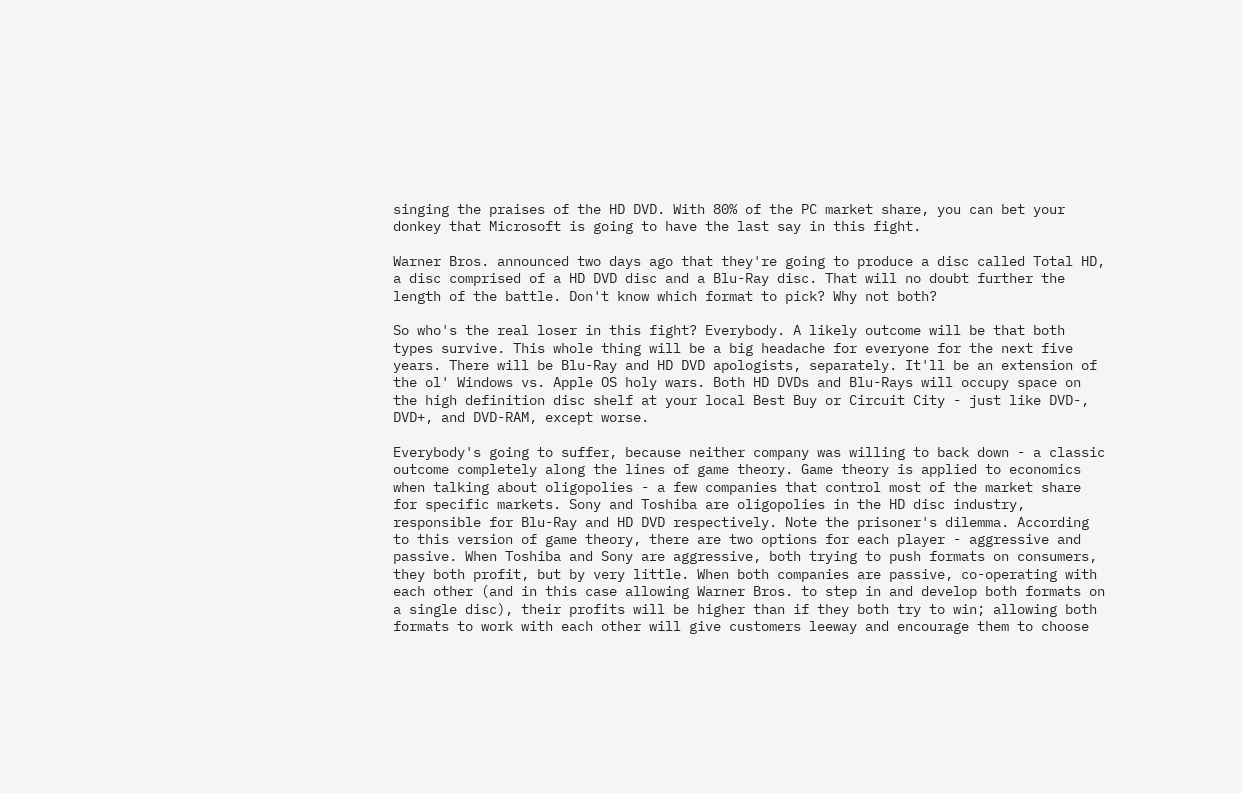singing the praises of the HD DVD. With 80% of the PC market share, you can bet your donkey that Microsoft is going to have the last say in this fight.

Warner Bros. announced two days ago that they're going to produce a disc called Total HD, a disc comprised of a HD DVD disc and a Blu-Ray disc. That will no doubt further the length of the battle. Don't know which format to pick? Why not both?

So who's the real loser in this fight? Everybody. A likely outcome will be that both types survive. This whole thing will be a big headache for everyone for the next five years. There will be Blu-Ray and HD DVD apologists, separately. It'll be an extension of the ol' Windows vs. Apple OS holy wars. Both HD DVDs and Blu-Rays will occupy space on the high definition disc shelf at your local Best Buy or Circuit City - just like DVD-, DVD+, and DVD-RAM, except worse.

Everybody's going to suffer, because neither company was willing to back down - a classic outcome completely along the lines of game theory. Game theory is applied to economics when talking about oligopolies - a few companies that control most of the market share for specific markets. Sony and Toshiba are oligopolies in the HD disc industry, responsible for Blu-Ray and HD DVD respectively. Note the prisoner's dilemma. According to this version of game theory, there are two options for each player - aggressive and passive. When Toshiba and Sony are aggressive, both trying to push formats on consumers, they both profit, but by very little. When both companies are passive, co-operating with each other (and in this case allowing Warner Bros. to step in and develop both formats on a single disc), their profits will be higher than if they both try to win; allowing both formats to work with each other will give customers leeway and encourage them to choose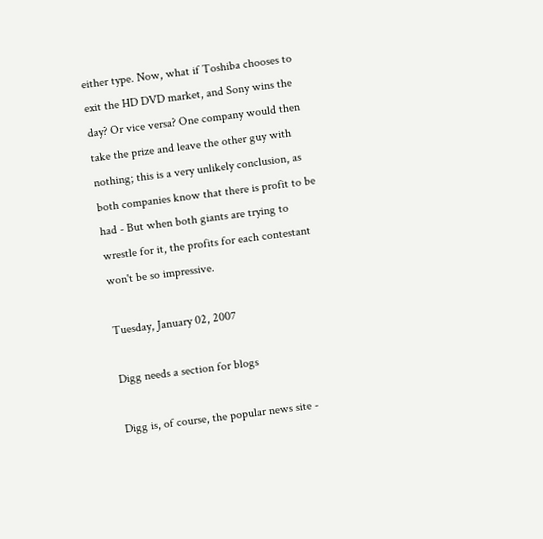either type. Now, what if Toshiba chooses to exit the HD DVD market, and Sony wins the day? Or vice versa? One company would then take the prize and leave the other guy with nothing; this is a very unlikely conclusion, as both companies know that there is profit to be had - But when both giants are trying to wrestle for it, the profits for each contestant won't be so impressive.

Tuesday, January 02, 2007

Digg needs a section for blogs

Digg is, of course, the popular news site -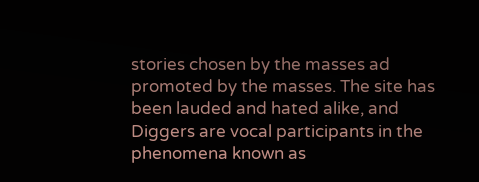stories chosen by the masses ad promoted by the masses. The site has been lauded and hated alike, and Diggers are vocal participants in the phenomena known as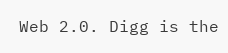Web 2.0. Digg is the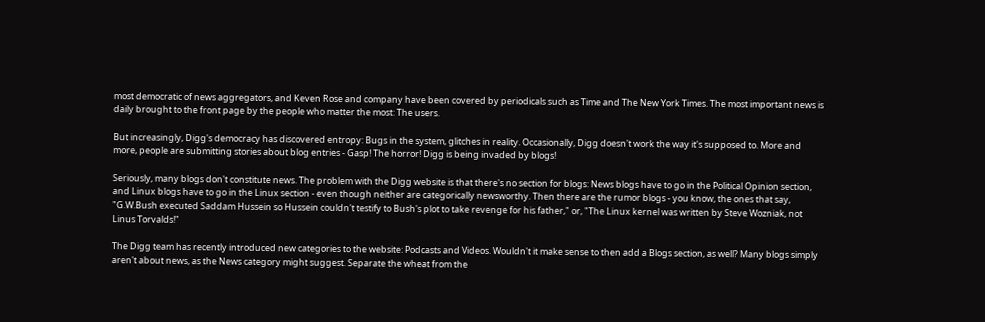most democratic of news aggregators, and Keven Rose and company have been covered by periodicals such as Time and The New York Times. The most important news is daily brought to the front page by the people who matter the most: The users.

But increasingly, Digg's democracy has discovered entropy: Bugs in the system, glitches in reality. Occasionally, Digg doesn't work the way it's supposed to. More and more, people are submitting stories about blog entries - Gasp! The horror! Digg is being invaded by blogs!

Seriously, many blogs don't constitute news. The problem with the Digg website is that there's no section for blogs: News blogs have to go in the Political Opinion section, and Linux blogs have to go in the Linux section - even though neither are categorically newsworthy. Then there are the rumor blogs - you know, the ones that say, "G.W.Bush executed Saddam Hussein so Hussein couldn't testify to Bush's plot to take revenge for his father," or, "The Linux kernel was written by Steve Wozniak, not Linus Torvalds!"

The Digg team has recently introduced new categories to the website: Podcasts and Videos. Wouldn't it make sense to then add a Blogs section, as well? Many blogs simply aren't about news, as the News category might suggest. Separate the wheat from the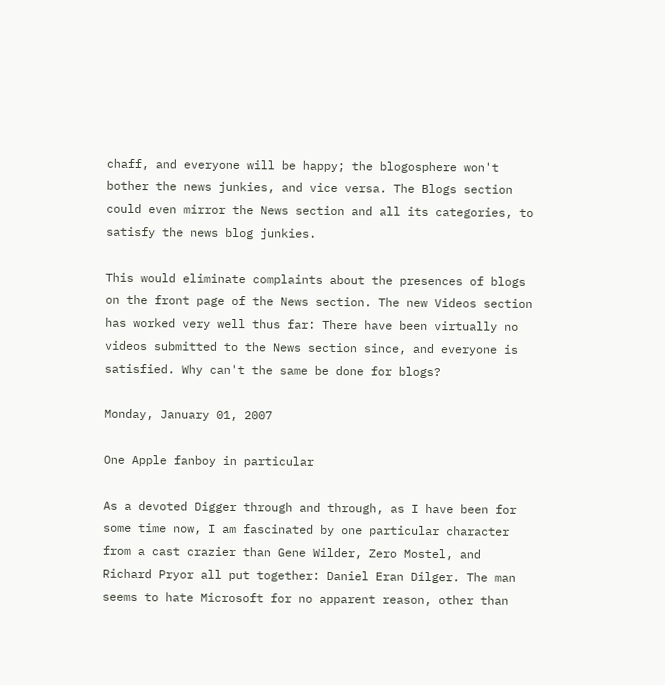chaff, and everyone will be happy; the blogosphere won't bother the news junkies, and vice versa. The Blogs section could even mirror the News section and all its categories, to satisfy the news blog junkies.

This would eliminate complaints about the presences of blogs on the front page of the News section. The new Videos section has worked very well thus far: There have been virtually no videos submitted to the News section since, and everyone is satisfied. Why can't the same be done for blogs?

Monday, January 01, 2007

One Apple fanboy in particular

As a devoted Digger through and through, as I have been for some time now, I am fascinated by one particular character from a cast crazier than Gene Wilder, Zero Mostel, and Richard Pryor all put together: Daniel Eran Dilger. The man seems to hate Microsoft for no apparent reason, other than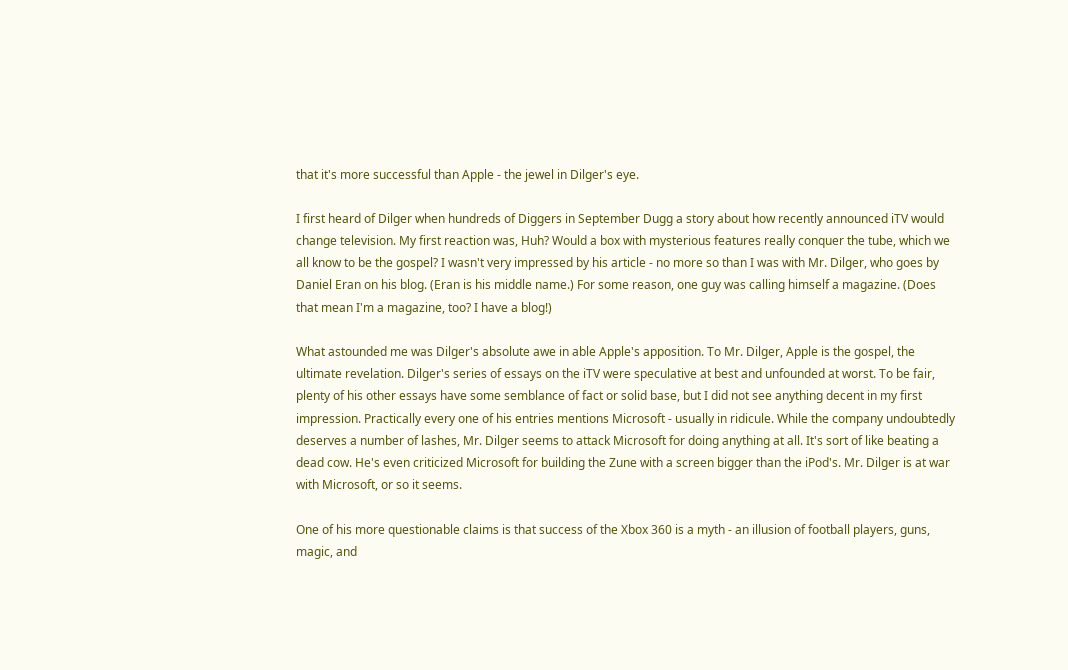that it's more successful than Apple - the jewel in Dilger's eye.

I first heard of Dilger when hundreds of Diggers in September Dugg a story about how recently announced iTV would change television. My first reaction was, Huh? Would a box with mysterious features really conquer the tube, which we all know to be the gospel? I wasn't very impressed by his article - no more so than I was with Mr. Dilger, who goes by Daniel Eran on his blog. (Eran is his middle name.) For some reason, one guy was calling himself a magazine. (Does that mean I'm a magazine, too? I have a blog!)

What astounded me was Dilger's absolute awe in able Apple's apposition. To Mr. Dilger, Apple is the gospel, the ultimate revelation. Dilger's series of essays on the iTV were speculative at best and unfounded at worst. To be fair, plenty of his other essays have some semblance of fact or solid base, but I did not see anything decent in my first impression. Practically every one of his entries mentions Microsoft - usually in ridicule. While the company undoubtedly deserves a number of lashes, Mr. Dilger seems to attack Microsoft for doing anything at all. It's sort of like beating a dead cow. He's even criticized Microsoft for building the Zune with a screen bigger than the iPod's. Mr. Dilger is at war with Microsoft, or so it seems.

One of his more questionable claims is that success of the Xbox 360 is a myth - an illusion of football players, guns, magic, and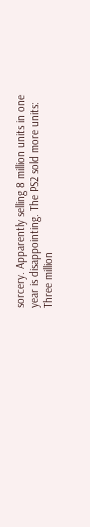sorcery. Apparently selling 8 million units in one year is disappointing. The PS2 sold more units: Three million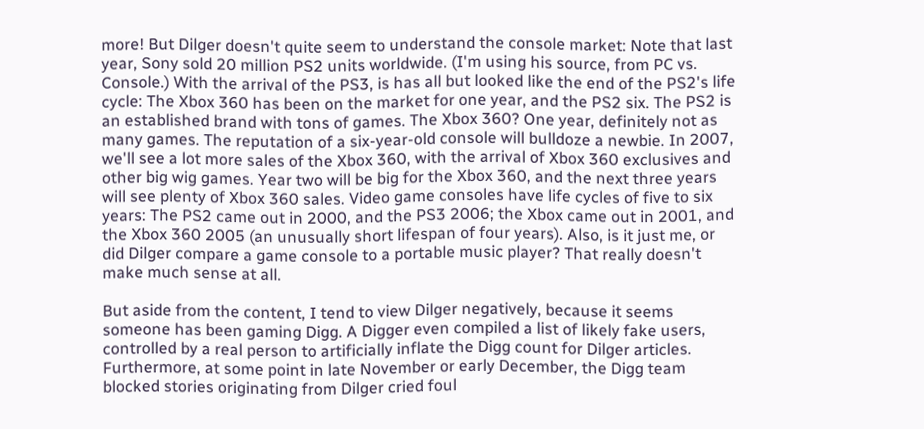more! But Dilger doesn't quite seem to understand the console market: Note that last year, Sony sold 20 million PS2 units worldwide. (I'm using his source, from PC vs. Console.) With the arrival of the PS3, is has all but looked like the end of the PS2's life cycle: The Xbox 360 has been on the market for one year, and the PS2 six. The PS2 is an established brand with tons of games. The Xbox 360? One year, definitely not as many games. The reputation of a six-year-old console will bulldoze a newbie. In 2007, we'll see a lot more sales of the Xbox 360, with the arrival of Xbox 360 exclusives and other big wig games. Year two will be big for the Xbox 360, and the next three years will see plenty of Xbox 360 sales. Video game consoles have life cycles of five to six years: The PS2 came out in 2000, and the PS3 2006; the Xbox came out in 2001, and the Xbox 360 2005 (an unusually short lifespan of four years). Also, is it just me, or did Dilger compare a game console to a portable music player? That really doesn't make much sense at all.

But aside from the content, I tend to view Dilger negatively, because it seems someone has been gaming Digg. A Digger even compiled a list of likely fake users, controlled by a real person to artificially inflate the Digg count for Dilger articles. Furthermore, at some point in late November or early December, the Digg team blocked stories originating from Dilger cried foul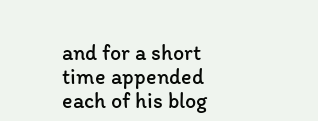and for a short time appended each of his blog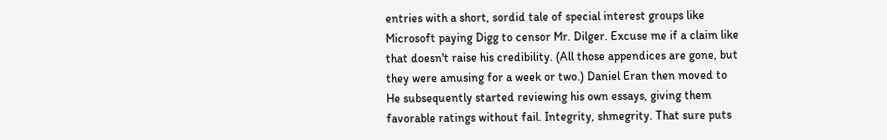entries with a short, sordid tale of special interest groups like Microsoft paying Digg to censor Mr. Dilger. Excuse me if a claim like that doesn't raise his credibility. (All those appendices are gone, but they were amusing for a week or two.) Daniel Eran then moved to He subsequently started reviewing his own essays, giving them favorable ratings without fail. Integrity, shmegrity. That sure puts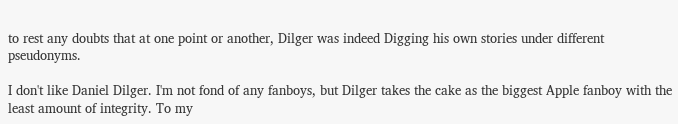to rest any doubts that at one point or another, Dilger was indeed Digging his own stories under different pseudonyms.

I don't like Daniel Dilger. I'm not fond of any fanboys, but Dilger takes the cake as the biggest Apple fanboy with the least amount of integrity. To my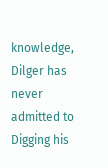knowledge, Dilger has never admitted to Digging his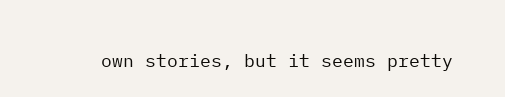own stories, but it seems pretty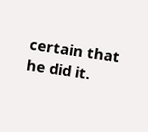certain that he did it.